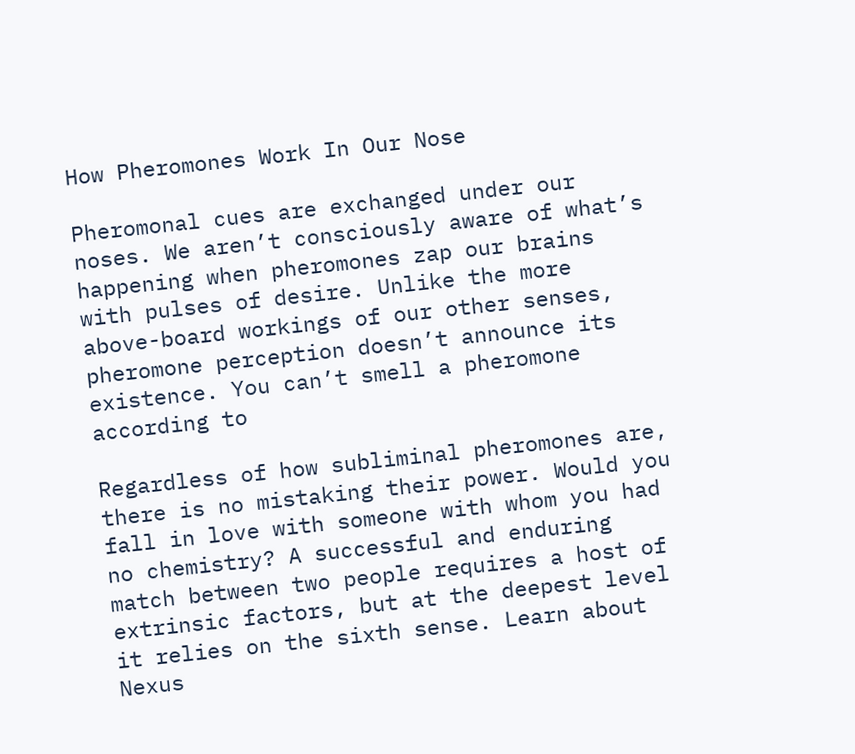How Pheromones Work In Our Nose

Pheromonal cues are exchanged under our noses. We aren’t consciously aware of what’s happening when pheromones zap our brains with pulses of desire. Unlike the more above-board workings of our other senses, pheromone perception doesn’t announce its existence. You can’t smell a pheromone according to

Regardless of how subliminal pheromones are, there is no mistaking their power. Would you fall in love with someone with whom you had no chemistry? A successful and enduring match between two people requires a host of extrinsic factors, but at the deepest level it relies on the sixth sense. Learn about Nexus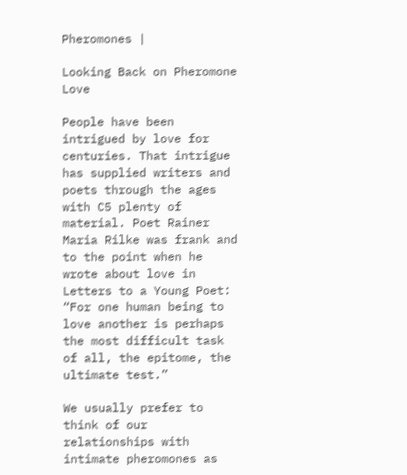Pheromones |

Looking Back on Pheromone Love

People have been intrigued by love for centuries. That intrigue has supplied writers and poets through the ages with C5 plenty of material. Poet Rainer Maria Rilke was frank and to the point when he wrote about love in Letters to a Young Poet: “For one human being to love another is perhaps the most difficult task of all, the epitome, the ultimate test.”

We usually prefer to think of our relationships with intimate pheromones as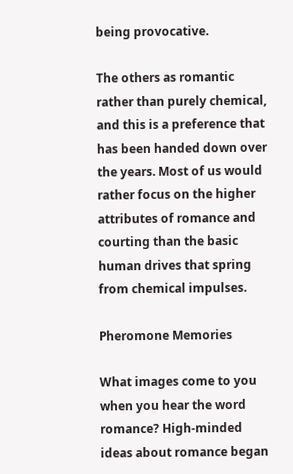being provocative.

The others as romantic rather than purely chemical, and this is a preference that has been handed down over the years. Most of us would rather focus on the higher attributes of romance and courting than the basic human drives that spring from chemical impulses.

Pheromone Memories

What images come to you when you hear the word romance? High-minded ideas about romance began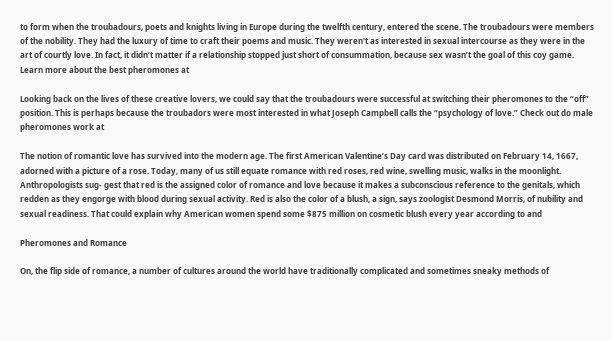to form when the troubadours, poets and knights living in Europe during the twelfth century, entered the scene. The troubadours were members of the nobility. They had the luxury of time to craft their poems and music. They weren't as interested in sexual intercourse as they were in the art of courtly love. In fact, it didn’t matter if a relationship stopped just short of consummation, because sex wasn’t the goal of this coy game. Learn more about the best pheromones at

Looking back on the lives of these creative lovers, we could say that the troubadours were successful at switching their pheromones to the “off” position. This is perhaps because the troubadors were most interested in what Joseph Campbell calls the “psychology of love.” Check out do male pheromones work at

The notion of romantic love has survived into the modern age. The first American Valentine’s Day card was distributed on February 14, 1667, adorned with a picture of a rose. Today, many of us still equate romance with red roses, red wine, swelling music, walks in the moonlight. Anthropologists sug- gest that red is the assigned color of romance and love because it makes a subconscious reference to the genitals, which redden as they engorge with blood during sexual activity. Red is also the color of a blush, a sign, says zoologist Desmond Morris, of nubility and sexual readiness. That could explain why American women spend some $875 million on cosmetic blush every year according to and

Pheromones and Romance

On, the flip side of romance, a number of cultures around the world have traditionally complicated and sometimes sneaky methods of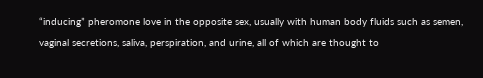“inducing” pheromone love in the opposite sex, usually with human body fluids such as semen, vaginal secretions, saliva, perspiration, and urine, all of which are thought to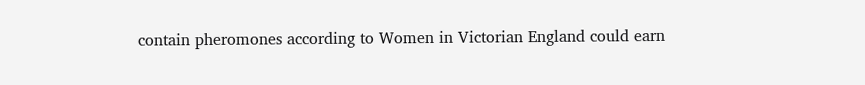contain pheromones according to Women in Victorian England could earn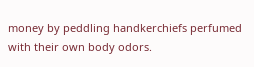money by peddling handkerchiefs perfumed with their own body odors.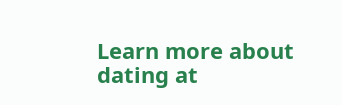Learn more about dating at